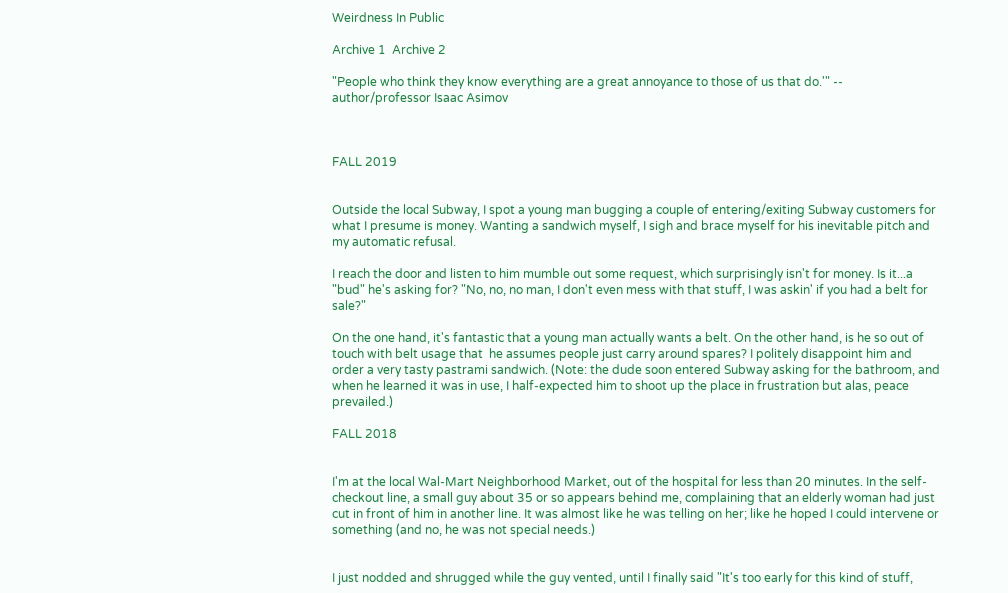Weirdness In Public

Archive 1  Archive 2

"People who think they know everything are a great annoyance to those of us that do.'" -- author/professor Isaac Asimov



FALL 2019


Outside the local Subway, I spot a young man bugging a couple of entering/exiting Subway customers for what I presume is money. Wanting a sandwich myself, I sigh and brace myself for his inevitable pitch and my automatic refusal.

I reach the door and listen to him mumble out some request, which surprisingly isn't for money. Is it...a "bud" he's asking for? "No, no, no man, I don't even mess with that stuff, I was askin' if you had a belt for sale?"

On the one hand, it's fantastic that a young man actually wants a belt. On the other hand, is he so out of touch with belt usage that  he assumes people just carry around spares? I politely disappoint him and order a very tasty pastrami sandwich. (Note: the dude soon entered Subway asking for the bathroom, and when he learned it was in use, I half-expected him to shoot up the place in frustration but alas, peace prevailed.)

FALL 2018


I'm at the local Wal-Mart Neighborhood Market, out of the hospital for less than 20 minutes. In the self-checkout line, a small guy about 35 or so appears behind me, complaining that an elderly woman had just cut in front of him in another line. It was almost like he was telling on her; like he hoped I could intervene or something (and no, he was not special needs.)


I just nodded and shrugged while the guy vented, until I finally said "It's too early for this kind of stuff,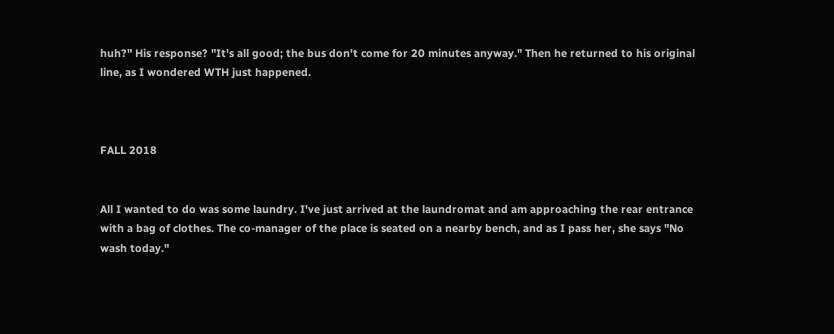huh?" His response? "It's all good; the bus don't come for 20 minutes anyway." Then he returned to his original line, as I wondered WTH just happened.



FALL 2018


All I wanted to do was some laundry. I've just arrived at the laundromat and am approaching the rear entrance with a bag of clothes. The co-manager of the place is seated on a nearby bench, and as I pass her, she says "No wash today."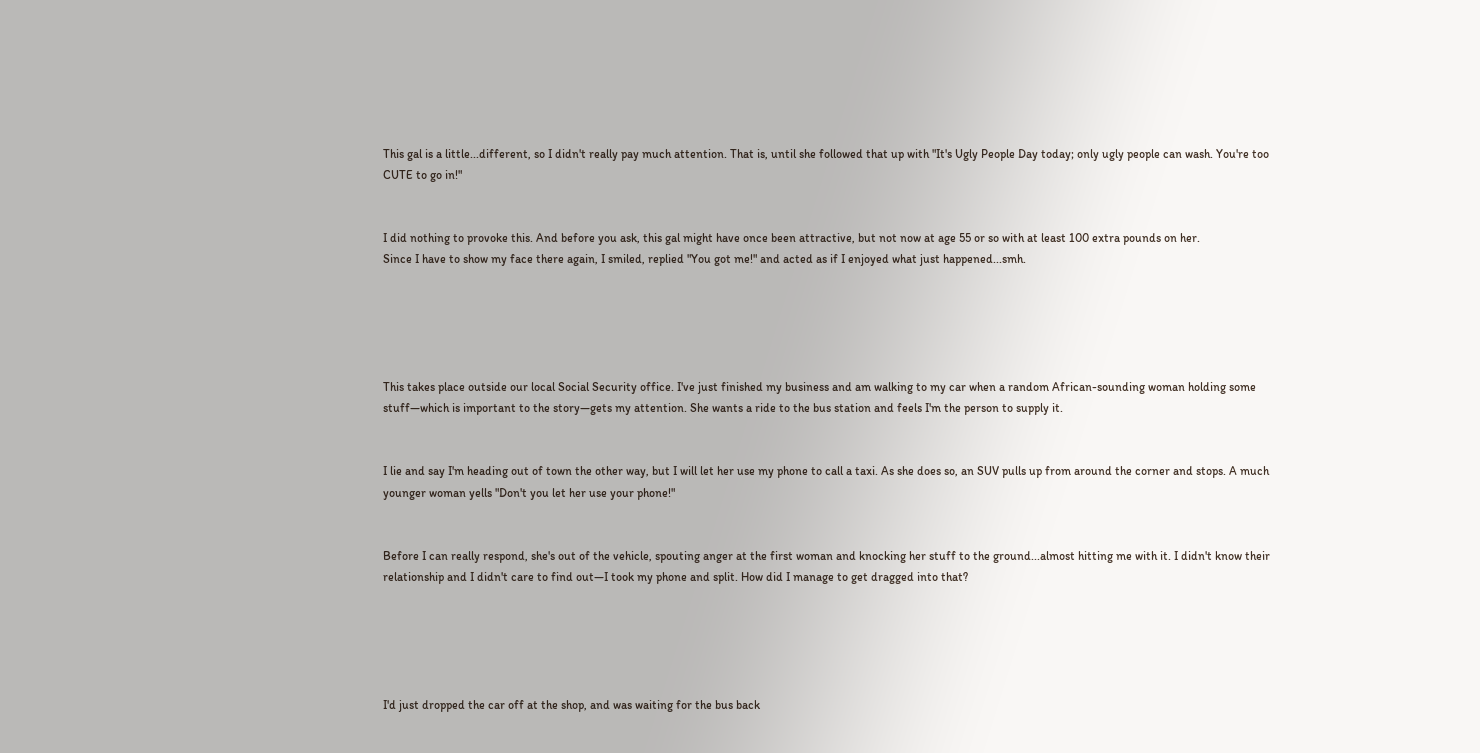This gal is a little...different, so I didn't really pay much attention. That is, until she followed that up with "It's Ugly People Day today; only ugly people can wash. You're too CUTE to go in!"


I did nothing to provoke this. And before you ask, this gal might have once been attractive, but not now at age 55 or so with at least 100 extra pounds on her.
Since I have to show my face there again, I smiled, replied "You got me!" and acted as if I enjoyed what just happened...smh.





This takes place outside our local Social Security office. I've just finished my business and am walking to my car when a random African-sounding woman holding some stuff—which is important to the story—gets my attention. She wants a ride to the bus station and feels I'm the person to supply it.


I lie and say I'm heading out of town the other way, but I will let her use my phone to call a taxi. As she does so, an SUV pulls up from around the corner and stops. A much younger woman yells "Don't you let her use your phone!"


Before I can really respond, she's out of the vehicle, spouting anger at the first woman and knocking her stuff to the ground...almost hitting me with it. I didn't know their relationship and I didn't care to find out—I took my phone and split. How did I manage to get dragged into that?





I'd just dropped the car off at the shop, and was waiting for the bus back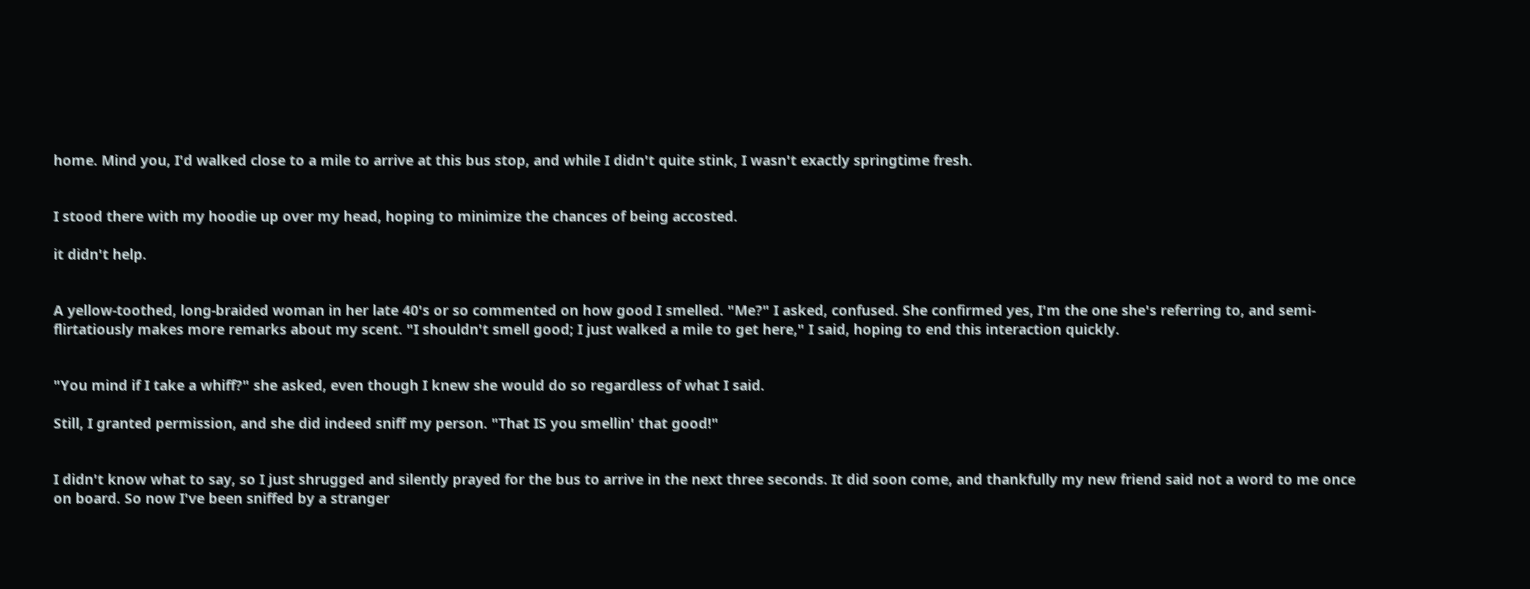home. Mind you, I'd walked close to a mile to arrive at this bus stop, and while I didn't quite stink, I wasn't exactly springtime fresh.


I stood there with my hoodie up over my head, hoping to minimize the chances of being accosted.

it didn't help.


A yellow-toothed, long-braided woman in her late 40's or so commented on how good I smelled. "Me?" I asked, confused. She confirmed yes, I'm the one she's referring to, and semi-flirtatiously makes more remarks about my scent. "I shouldn't smell good; I just walked a mile to get here," I said, hoping to end this interaction quickly.


"You mind if I take a whiff?" she asked, even though I knew she would do so regardless of what I said.

Still, I granted permission, and she did indeed sniff my person. "That IS you smellin' that good!"


I didn't know what to say, so I just shrugged and silently prayed for the bus to arrive in the next three seconds. It did soon come, and thankfully my new friend said not a word to me once on board. So now I've been sniffed by a stranger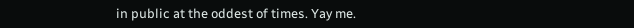in public at the oddest of times. Yay me.